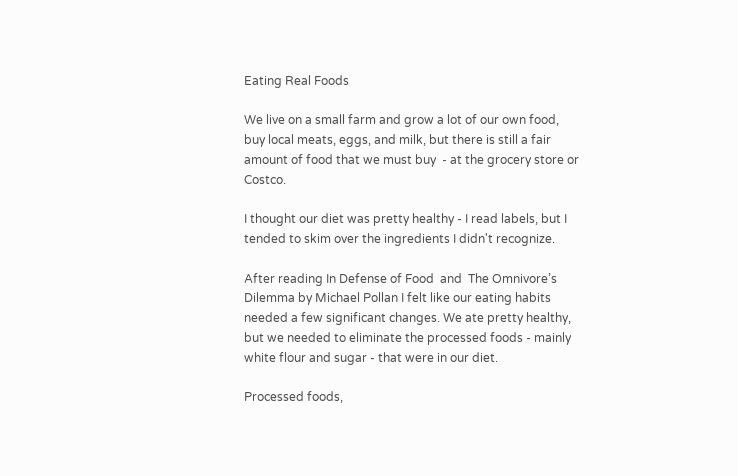Eating Real Foods

We live on a small farm and grow a lot of our own food, buy local meats, eggs, and milk, but there is still a fair amount of food that we must buy  - at the grocery store or Costco.

I thought our diet was pretty healthy - I read labels, but I tended to skim over the ingredients I didn't recognize.

After reading In Defense of Food  and  The Omnivore’s Dilemma by Michael Pollan I felt like our eating habits needed a few significant changes. We ate pretty healthy, but we needed to eliminate the processed foods - mainly white flour and sugar - that were in our diet.

Processed foods,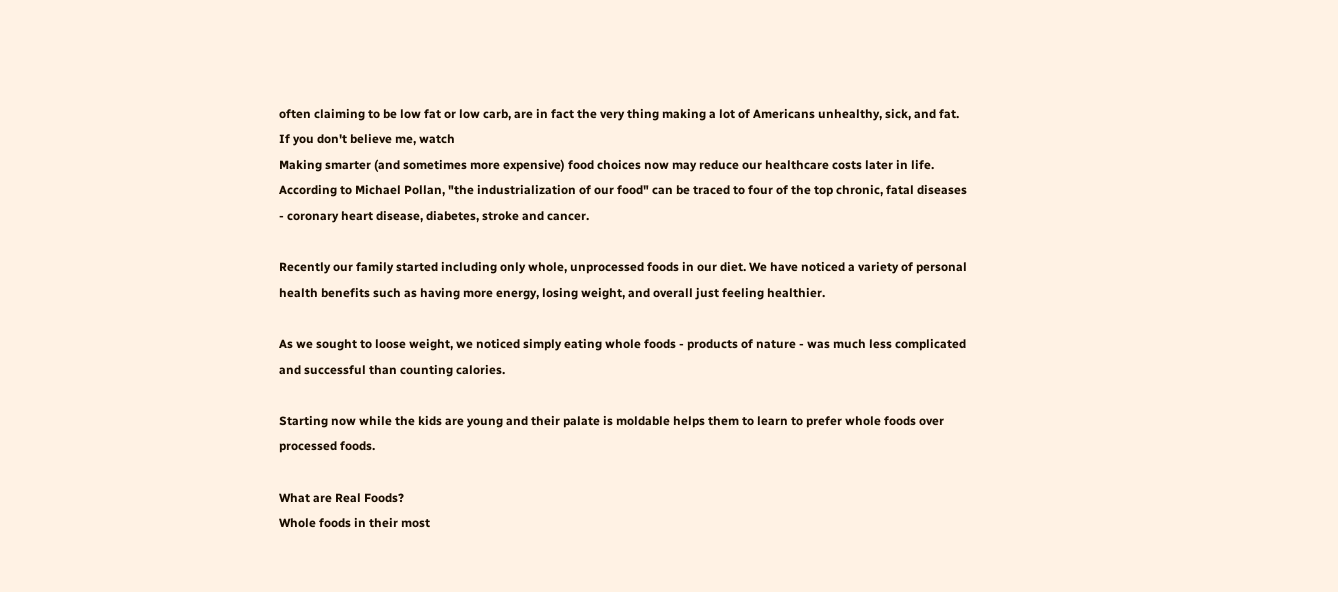often claiming to be low fat or low carb, are in fact the very thing making a lot of Americans unhealthy, sick, and fat. If you don't believe me, watch
Making smarter (and sometimes more expensive) food choices now may reduce our healthcare costs later in life. According to Michael Pollan, "the industrialization of our food" can be traced to four of the top chronic, fatal diseases - coronary heart disease, diabetes, stroke and cancer.

Recently our family started including only whole, unprocessed foods in our diet. We have noticed a variety of personal health benefits such as having more energy, losing weight, and overall just feeling healthier.

As we sought to loose weight, we noticed simply eating whole foods - products of nature - was much less complicated and successful than counting calories.

Starting now while the kids are young and their palate is moldable helps them to learn to prefer whole foods over processed foods.

What are Real Foods?
Whole foods in their most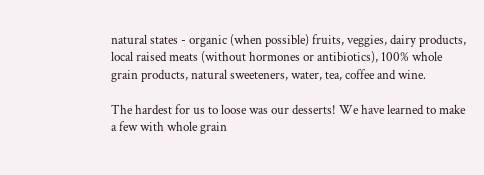natural states - organic (when possible) fruits, veggies, dairy products, local raised meats (without hormones or antibiotics), 100% whole grain products, natural sweeteners, water, tea, coffee and wine.

The hardest for us to loose was our desserts! We have learned to make a few with whole grain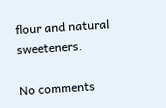flour and natural sweeteners.

No comments